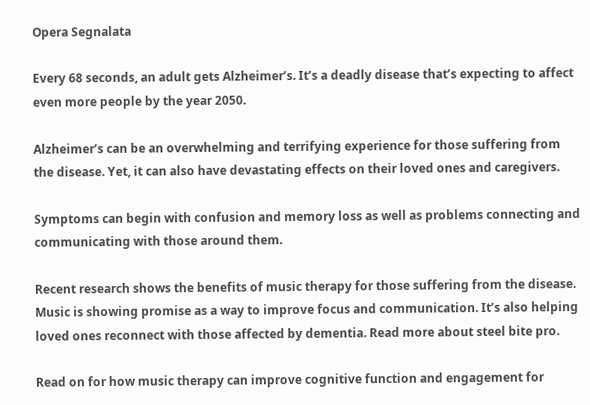Opera Segnalata

Every 68 seconds, an adult gets Alzheimer’s. It’s a deadly disease that’s expecting to affect even more people by the year 2050.

Alzheimer’s can be an overwhelming and terrifying experience for those suffering from the disease. Yet, it can also have devastating effects on their loved ones and caregivers.

Symptoms can begin with confusion and memory loss as well as problems connecting and communicating with those around them.

Recent research shows the benefits of music therapy for those suffering from the disease. Music is showing promise as a way to improve focus and communication. It’s also helping loved ones reconnect with those affected by dementia. Read more about steel bite pro.

Read on for how music therapy can improve cognitive function and engagement for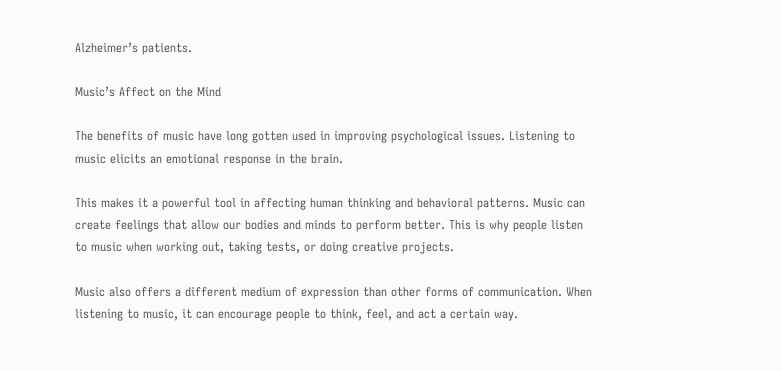Alzheimer’s patients.

Music’s Affect on the Mind

The benefits of music have long gotten used in improving psychological issues. Listening to music elicits an emotional response in the brain.

This makes it a powerful tool in affecting human thinking and behavioral patterns. Music can create feelings that allow our bodies and minds to perform better. This is why people listen to music when working out, taking tests, or doing creative projects.

Music also offers a different medium of expression than other forms of communication. When listening to music, it can encourage people to think, feel, and act a certain way.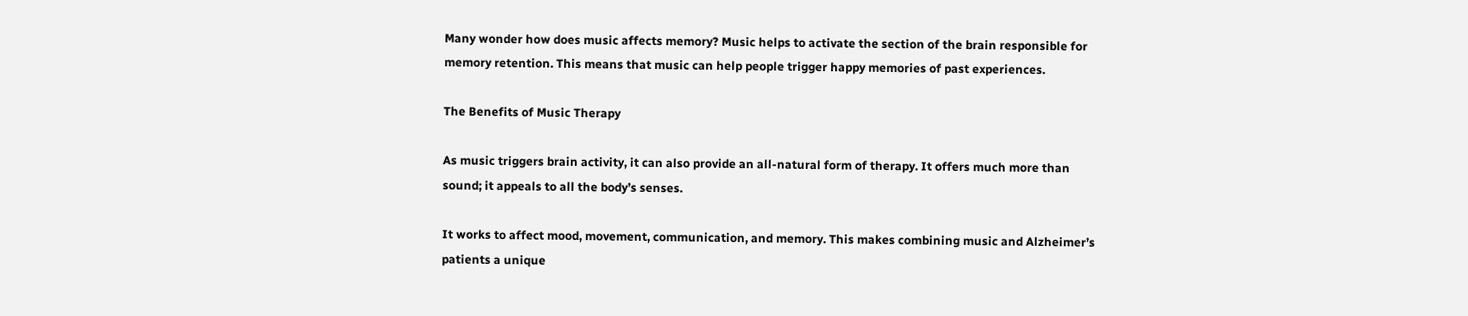Many wonder how does music affects memory? Music helps to activate the section of the brain responsible for memory retention. This means that music can help people trigger happy memories of past experiences.

The Benefits of Music Therapy

As music triggers brain activity, it can also provide an all-natural form of therapy. It offers much more than sound; it appeals to all the body’s senses.

It works to affect mood, movement, communication, and memory. This makes combining music and Alzheimer’s patients a unique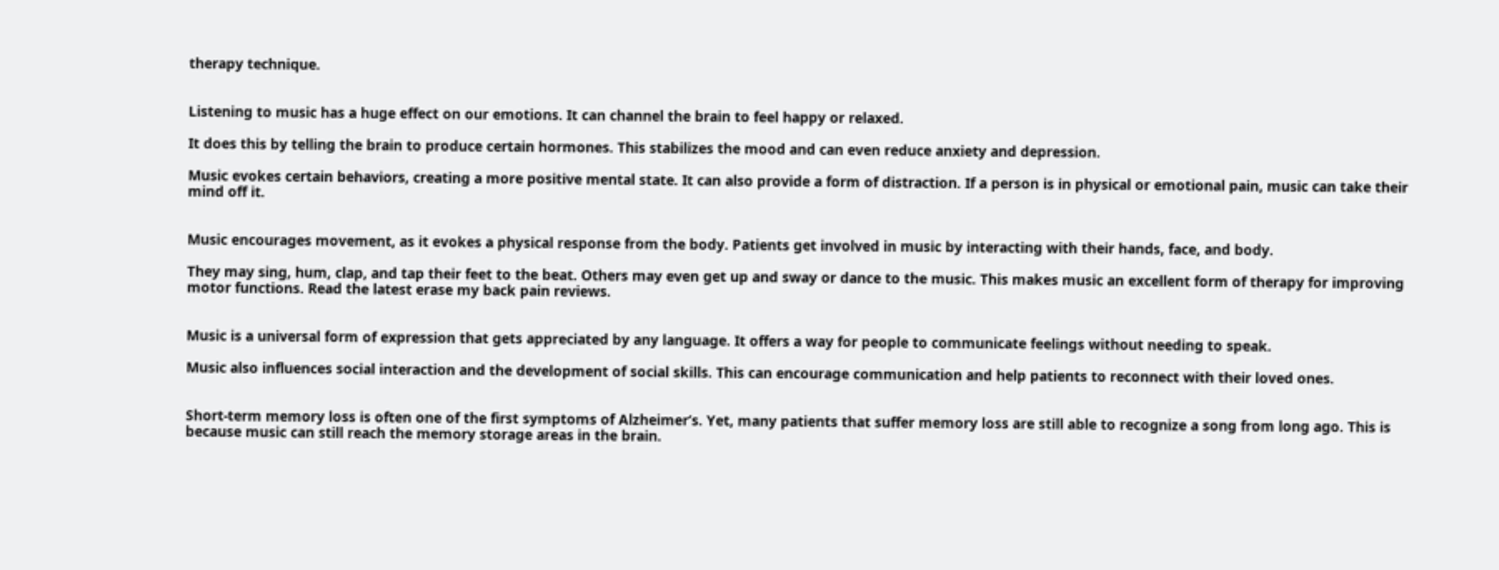therapy technique.


Listening to music has a huge effect on our emotions. It can channel the brain to feel happy or relaxed.

It does this by telling the brain to produce certain hormones. This stabilizes the mood and can even reduce anxiety and depression.

Music evokes certain behaviors, creating a more positive mental state. It can also provide a form of distraction. If a person is in physical or emotional pain, music can take their mind off it.


Music encourages movement, as it evokes a physical response from the body. Patients get involved in music by interacting with their hands, face, and body.

They may sing, hum, clap, and tap their feet to the beat. Others may even get up and sway or dance to the music. This makes music an excellent form of therapy for improving motor functions. Read the latest erase my back pain reviews.


Music is a universal form of expression that gets appreciated by any language. It offers a way for people to communicate feelings without needing to speak.

Music also influences social interaction and the development of social skills. This can encourage communication and help patients to reconnect with their loved ones.


Short-term memory loss is often one of the first symptoms of Alzheimer’s. Yet, many patients that suffer memory loss are still able to recognize a song from long ago. This is because music can still reach the memory storage areas in the brain.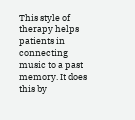This style of therapy helps patients in connecting music to a past memory. It does this by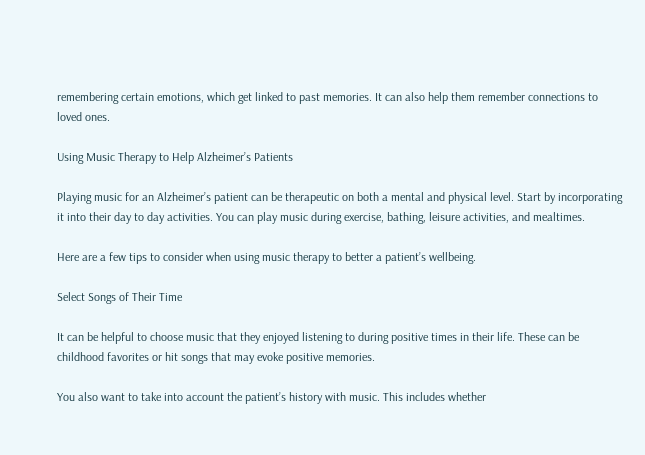remembering certain emotions, which get linked to past memories. It can also help them remember connections to loved ones.

Using Music Therapy to Help Alzheimer’s Patients

Playing music for an Alzheimer’s patient can be therapeutic on both a mental and physical level. Start by incorporating it into their day to day activities. You can play music during exercise, bathing, leisure activities, and mealtimes.

Here are a few tips to consider when using music therapy to better a patient’s wellbeing.

Select Songs of Their Time

It can be helpful to choose music that they enjoyed listening to during positive times in their life. These can be childhood favorites or hit songs that may evoke positive memories.

You also want to take into account the patient’s history with music. This includes whether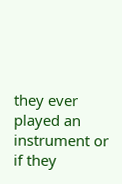they ever played an instrument or if they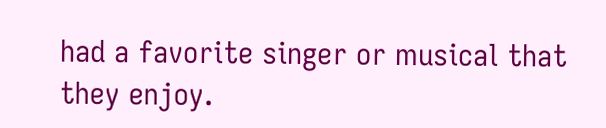had a favorite singer or musical that they enjoy.